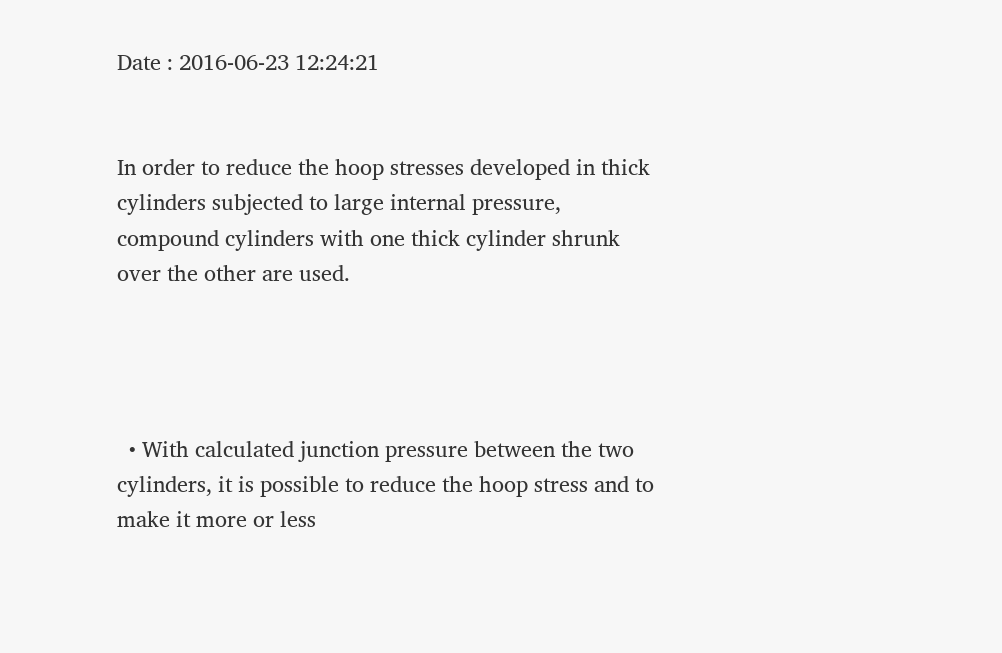Date : 2016-06-23 12:24:21


In order to reduce the hoop stresses developed in thick cylinders subjected to large internal pressure, compound cylinders with one thick cylinder shrunk over the other are used.




  • With calculated junction pressure between the two cylinders, it is possible to reduce the hoop stress and to make it more or less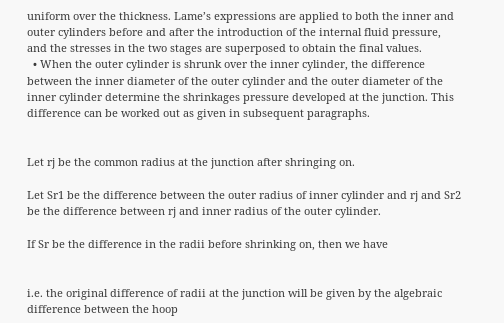uniform over the thickness. Lame’s expressions are applied to both the inner and outer cylinders before and after the introduction of the internal fluid pressure, and the stresses in the two stages are superposed to obtain the final values.
  • When the outer cylinder is shrunk over the inner cylinder, the difference between the inner diameter of the outer cylinder and the outer diameter of the inner cylinder determine the shrinkages pressure developed at the junction. This difference can be worked out as given in subsequent paragraphs.


Let rj be the common radius at the junction after shringing on.

Let Sr1 be the difference between the outer radius of inner cylinder and rj and Sr2 be the difference between rj and inner radius of the outer cylinder.

If Sr be the difference in the radii before shrinking on, then we have


i.e. the original difference of radii at the junction will be given by the algebraic difference between the hoop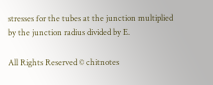stresses for the tubes at the junction multiplied by the junction radius divided by E.

All Rights Reserved © chitnotes